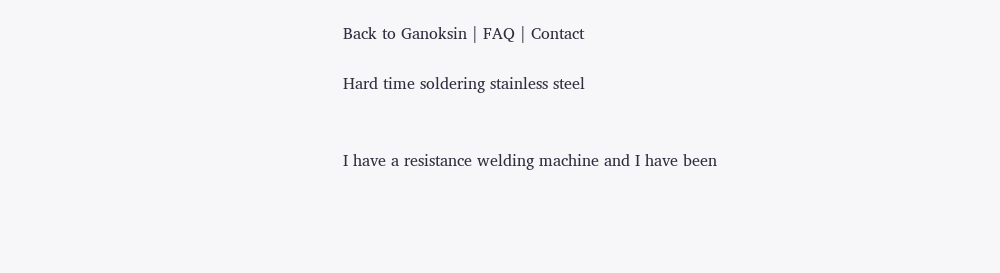Back to Ganoksin | FAQ | Contact

Hard time soldering stainless steel


I have a resistance welding machine and I have been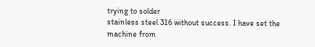trying to solder
stainless steel 316 without success. I have set the machine from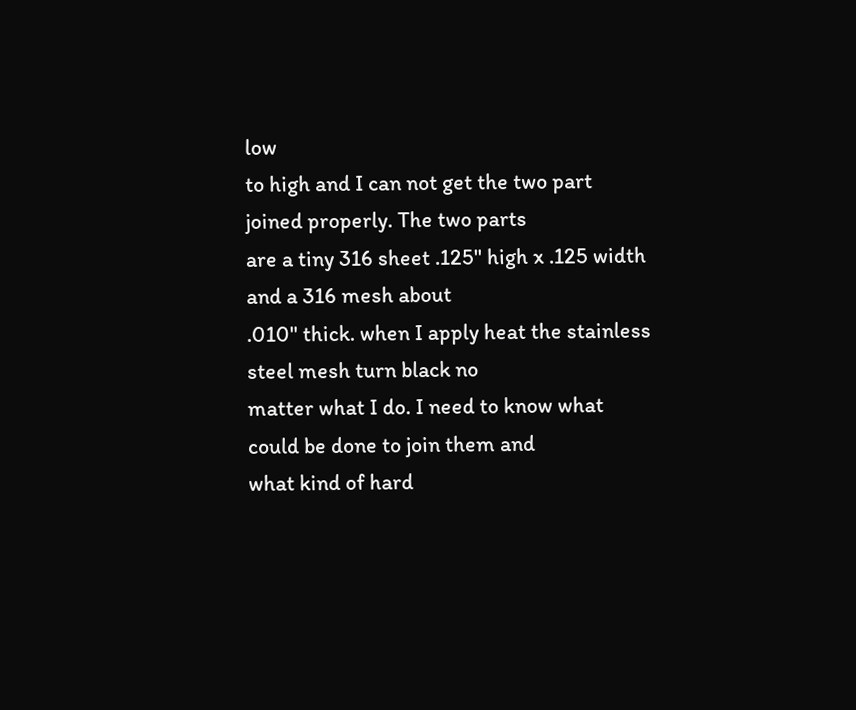low
to high and I can not get the two part joined properly. The two parts
are a tiny 316 sheet .125" high x .125 width and a 316 mesh about
.010" thick. when I apply heat the stainless steel mesh turn black no
matter what I do. I need to know what could be done to join them and
what kind of hard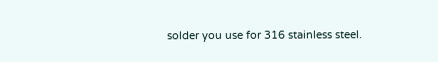solder you use for 316 stainless steel.